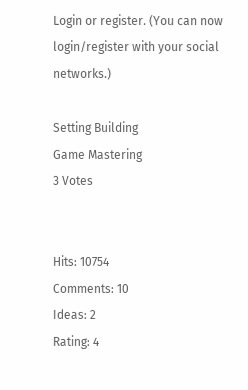Login or register. (You can now login/register with your social networks.)

Setting Building
Game Mastering
3 Votes


Hits: 10754
Comments: 10
Ideas: 2
Rating: 4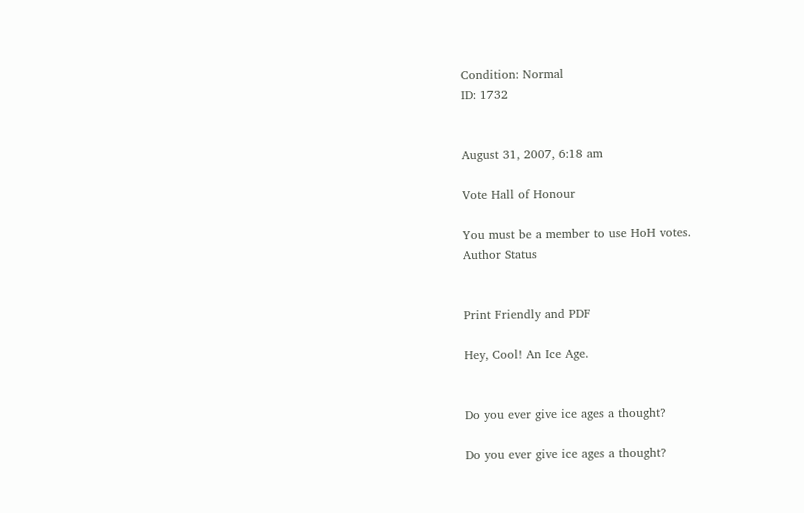Condition: Normal
ID: 1732


August 31, 2007, 6:18 am

Vote Hall of Honour

You must be a member to use HoH votes.
Author Status


Print Friendly and PDF

Hey, Cool! An Ice Age.


Do you ever give ice ages a thought?

Do you ever give ice ages a thought?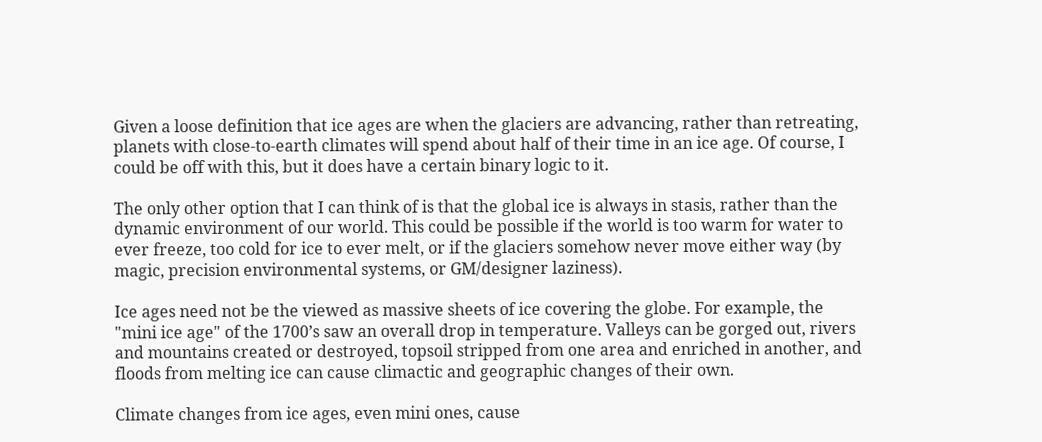Given a loose definition that ice ages are when the glaciers are advancing, rather than retreating, planets with close-to-earth climates will spend about half of their time in an ice age. Of course, I could be off with this, but it does have a certain binary logic to it.

The only other option that I can think of is that the global ice is always in stasis, rather than the dynamic environment of our world. This could be possible if the world is too warm for water to ever freeze, too cold for ice to ever melt, or if the glaciers somehow never move either way (by magic, precision environmental systems, or GM/designer laziness).

Ice ages need not be the viewed as massive sheets of ice covering the globe. For example, the "mini ice age" of the 1700’s saw an overall drop in temperature. Valleys can be gorged out, rivers and mountains created or destroyed, topsoil stripped from one area and enriched in another, and floods from melting ice can cause climactic and geographic changes of their own.

Climate changes from ice ages, even mini ones, cause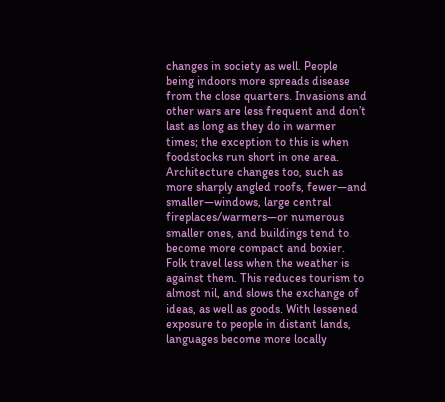changes in society as well. People being indoors more spreads disease from the close quarters. Invasions and other wars are less frequent and don’t last as long as they do in warmer times; the exception to this is when foodstocks run short in one area. Architecture changes too, such as more sharply angled roofs, fewer—and smaller—windows, large central fireplaces/warmers—or numerous smaller ones, and buildings tend to become more compact and boxier. Folk travel less when the weather is against them. This reduces tourism to almost nil, and slows the exchange of ideas, as well as goods. With lessened exposure to people in distant lands, languages become more locally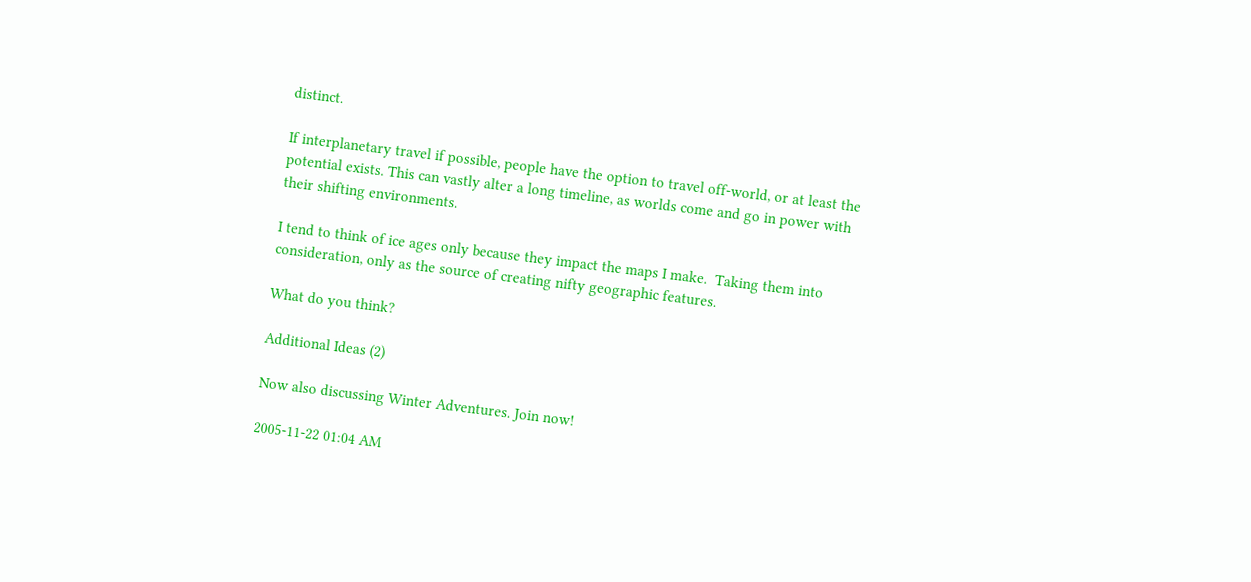distinct.

If interplanetary travel if possible, people have the option to travel off-world, or at least the potential exists. This can vastly alter a long timeline, as worlds come and go in power with their shifting environments.

I tend to think of ice ages only because they impact the maps I make.  Taking them into consideration, only as the source of creating nifty geographic features.

What do you think?

Additional Ideas (2)

Now also discussing Winter Adventures. Join now!

2005-11-22 01:04 AM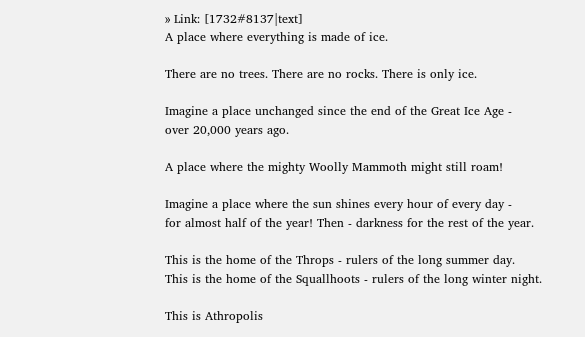» Link: [1732#8137|text]
A place where everything is made of ice.

There are no trees. There are no rocks. There is only ice.

Imagine a place unchanged since the end of the Great Ice Age -
over 20,000 years ago.

A place where the mighty Woolly Mammoth might still roam!

Imagine a place where the sun shines every hour of every day -
for almost half of the year! Then - darkness for the rest of the year.

This is the home of the Throps - rulers of the long summer day.
This is the home of the Squallhoots - rulers of the long winter night.

This is Athropolis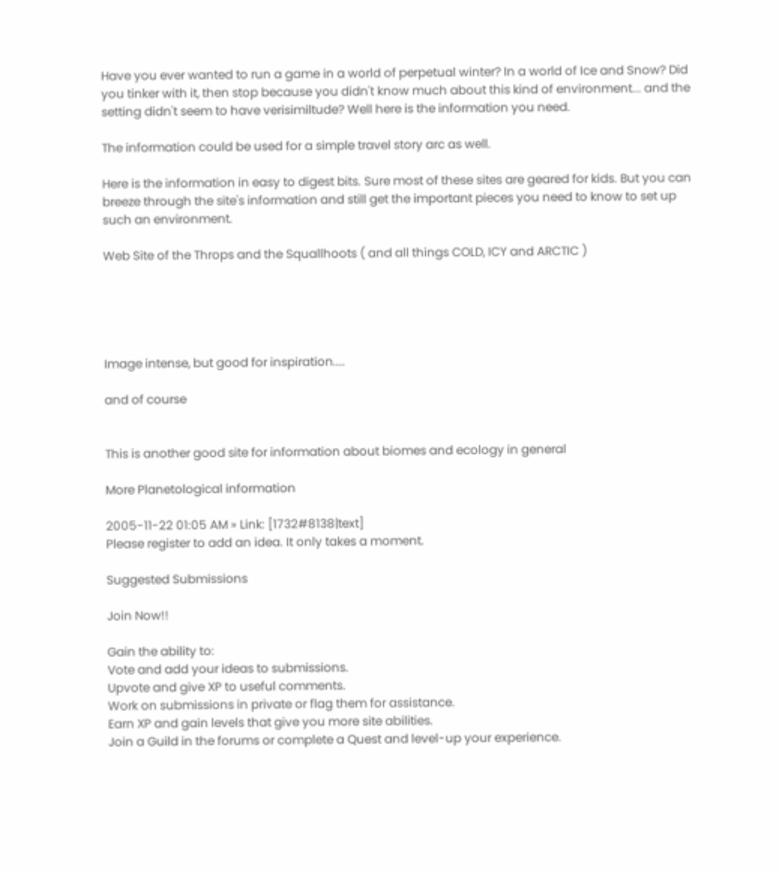Have you ever wanted to run a game in a world of perpetual winter? In a world of Ice and Snow? Did you tinker with it, then stop because you didn't know much about this kind of environment... and the setting didn't seem to have verisimiltude? Well here is the information you need.

The information could be used for a simple travel story arc as well.

Here is the information in easy to digest bits. Sure most of these sites are geared for kids. But you can breeze through the site's information and still get the important pieces you need to know to set up such an environment.

Web Site of the Throps and the Squallhoots ( and all things COLD, ICY and ARCTIC )





Image intense, but good for inspiration....

and of course


This is another good site for information about biomes and ecology in general

More Planetological information

2005-11-22 01:05 AM » Link: [1732#8138|text]
Please register to add an idea. It only takes a moment.

Suggested Submissions

Join Now!!

Gain the ability to:
Vote and add your ideas to submissions.
Upvote and give XP to useful comments.
Work on submissions in private or flag them for assistance.
Earn XP and gain levels that give you more site abilities.
Join a Guild in the forums or complete a Quest and level-up your experience.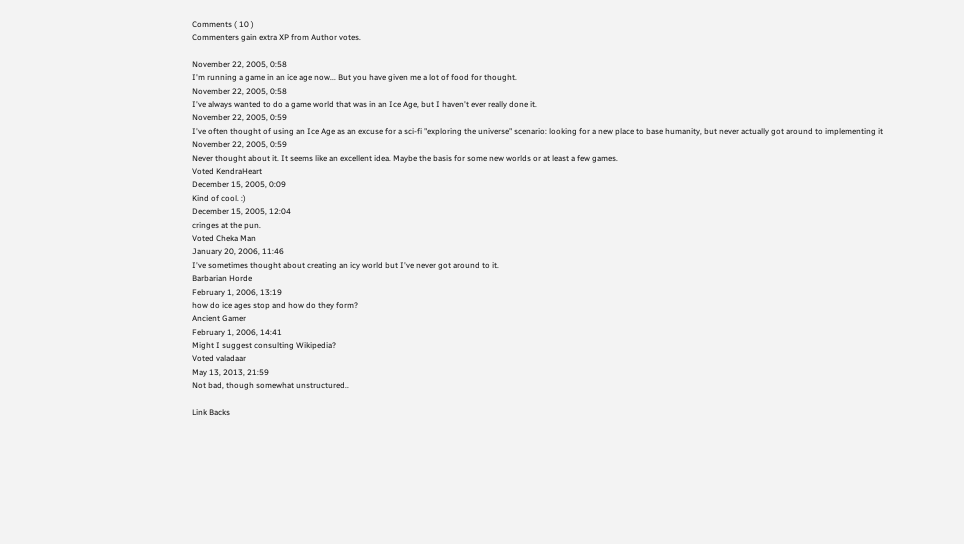Comments ( 10 )
Commenters gain extra XP from Author votes.

November 22, 2005, 0:58
I'm running a game in an ice age now... But you have given me a lot of food for thought.
November 22, 2005, 0:58
I've always wanted to do a game world that was in an Ice Age, but I haven't ever really done it.
November 22, 2005, 0:59
I've often thought of using an Ice Age as an excuse for a sci-fi "exploring the universe" scenario: looking for a new place to base humanity, but never actually got around to implementing it
November 22, 2005, 0:59
Never thought about it. It seems like an excellent idea. Maybe the basis for some new worlds or at least a few games.
Voted KendraHeart
December 15, 2005, 0:09
Kind of cool. :)
December 15, 2005, 12:04
cringes at the pun.
Voted Cheka Man
January 20, 2006, 11:46
I've sometimes thought about creating an icy world but I've never got around to it.
Barbarian Horde
February 1, 2006, 13:19
how do ice ages stop and how do they form?
Ancient Gamer
February 1, 2006, 14:41
Might I suggest consulting Wikipedia?
Voted valadaar
May 13, 2013, 21:59
Not bad, though somewhat unstructured..

Link Backs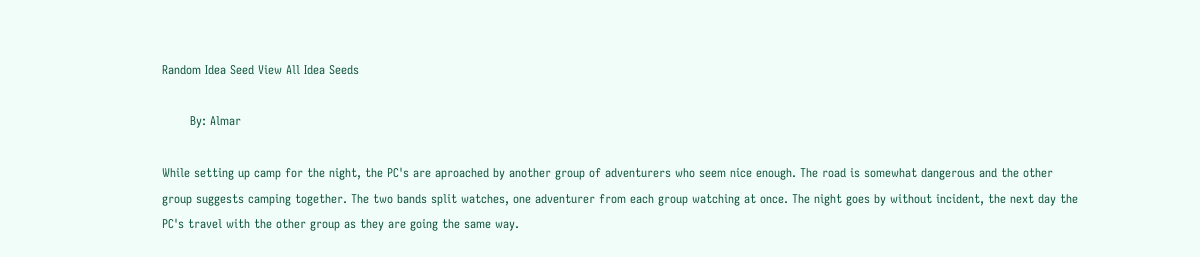Random Idea Seed View All Idea Seeds

       By: Almar

While setting up camp for the night, the PC's are aproached by another group of adventurers who seem nice enough. The road is somewhat dangerous and the other group suggests camping together. The two bands split watches, one adventurer from each group watching at once. The night goes by without incident, the next day the PC's travel with the other group as they are going the same way.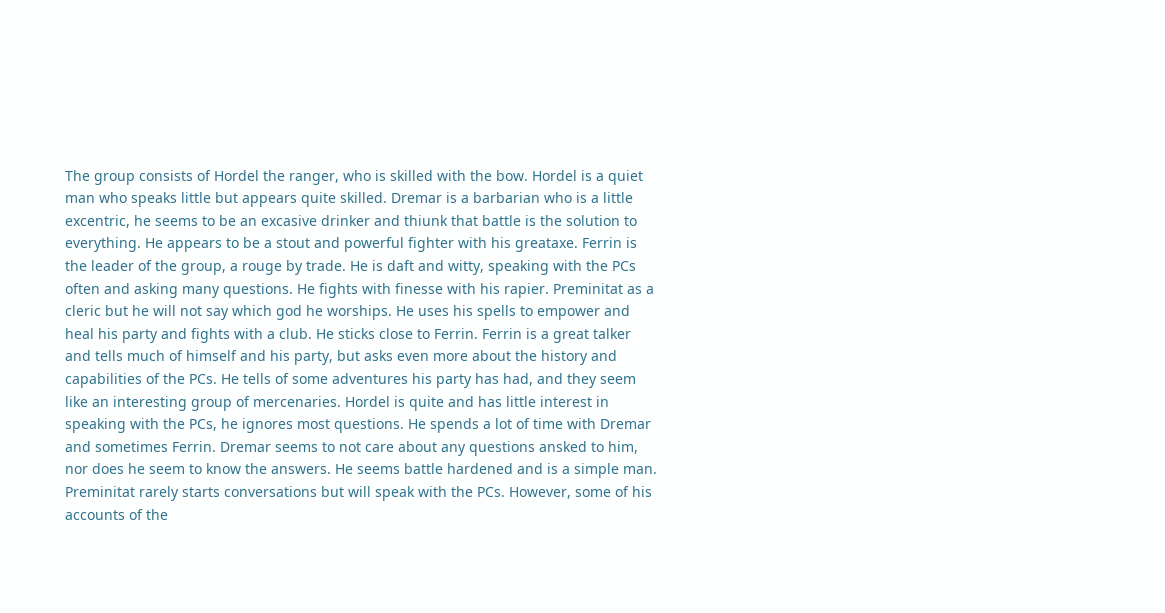The group consists of Hordel the ranger, who is skilled with the bow. Hordel is a quiet man who speaks little but appears quite skilled. Dremar is a barbarian who is a little excentric, he seems to be an excasive drinker and thiunk that battle is the solution to everything. He appears to be a stout and powerful fighter with his greataxe. Ferrin is the leader of the group, a rouge by trade. He is daft and witty, speaking with the PCs often and asking many questions. He fights with finesse with his rapier. Preminitat as a cleric but he will not say which god he worships. He uses his spells to empower and heal his party and fights with a club. He sticks close to Ferrin. Ferrin is a great talker and tells much of himself and his party, but asks even more about the history and capabilities of the PCs. He tells of some adventures his party has had, and they seem like an interesting group of mercenaries. Hordel is quite and has little interest in speaking with the PCs, he ignores most questions. He spends a lot of time with Dremar and sometimes Ferrin. Dremar seems to not care about any questions ansked to him, nor does he seem to know the answers. He seems battle hardened and is a simple man. Preminitat rarely starts conversations but will speak with the PCs. However, some of his accounts of the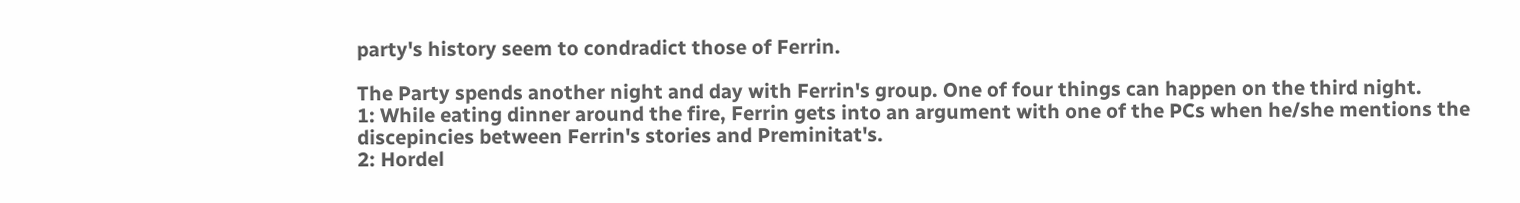party's history seem to condradict those of Ferrin.

The Party spends another night and day with Ferrin's group. One of four things can happen on the third night.
1: While eating dinner around the fire, Ferrin gets into an argument with one of the PCs when he/she mentions the discepincies between Ferrin's stories and Preminitat's.
2: Hordel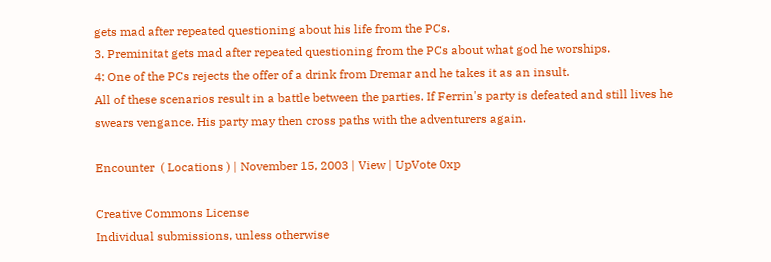gets mad after repeated questioning about his life from the PCs.
3. Preminitat gets mad after repeated questioning from the PCs about what god he worships.
4: One of the PCs rejects the offer of a drink from Dremar and he takes it as an insult.
All of these scenarios result in a battle between the parties. If Ferrin's party is defeated and still lives he swears vengance. His party may then cross paths with the adventurers again.

Encounter  ( Locations ) | November 15, 2003 | View | UpVote 0xp

Creative Commons License
Individual submissions, unless otherwise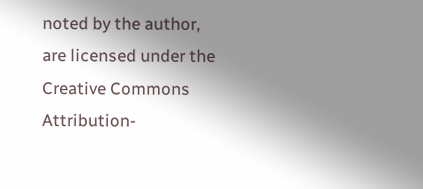noted by the author, are licensed under the
Creative Commons Attribution-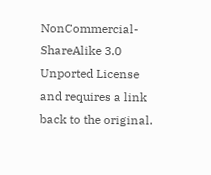NonCommercial-ShareAlike 3.0 Unported License
and requires a link back to the original.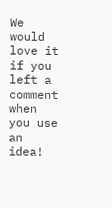We would love it if you left a comment when you use an idea!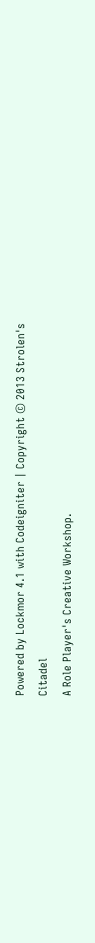Powered by Lockmor 4.1 with Codeigniter | Copyright © 2013 Strolen's Citadel
A Role Player's Creative Workshop.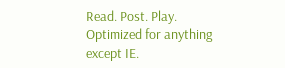Read. Post. Play.
Optimized for anything except IE.